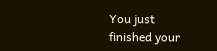You just finished your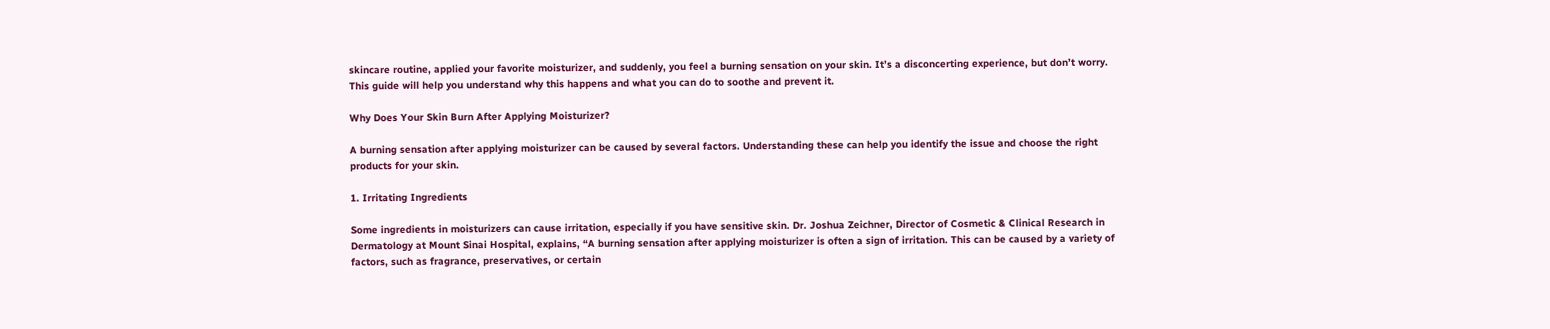skincare routine, applied your favorite moisturizer, and suddenly, you feel a burning sensation on your skin. It’s a disconcerting experience, but don’t worry. This guide will help you understand why this happens and what you can do to soothe and prevent it.

Why Does Your Skin Burn After Applying Moisturizer?

A burning sensation after applying moisturizer can be caused by several factors. Understanding these can help you identify the issue and choose the right products for your skin.

1. Irritating Ingredients

Some ingredients in moisturizers can cause irritation, especially if you have sensitive skin. Dr. Joshua Zeichner, Director of Cosmetic & Clinical Research in Dermatology at Mount Sinai Hospital, explains, “A burning sensation after applying moisturizer is often a sign of irritation. This can be caused by a variety of factors, such as fragrance, preservatives, or certain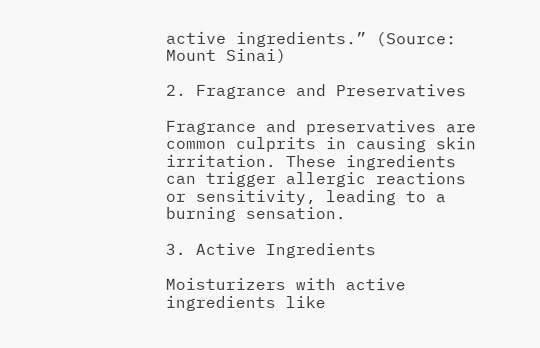active ingredients.” (Source: Mount Sinai)

2. Fragrance and Preservatives

Fragrance and preservatives are common culprits in causing skin irritation. These ingredients can trigger allergic reactions or sensitivity, leading to a burning sensation.

3. Active Ingredients

Moisturizers with active ingredients like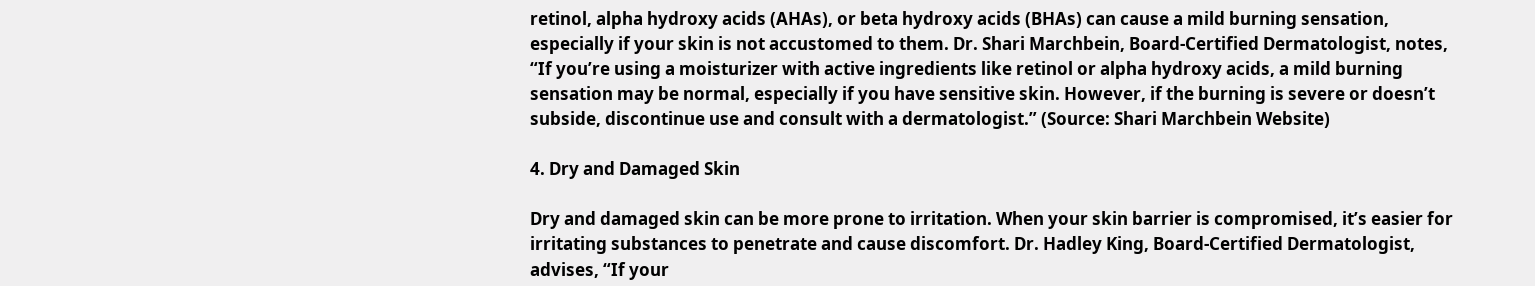retinol, alpha hydroxy acids (AHAs), or beta hydroxy acids (BHAs) can cause a mild burning sensation, especially if your skin is not accustomed to them. Dr. Shari Marchbein, Board-Certified Dermatologist, notes, “If you’re using a moisturizer with active ingredients like retinol or alpha hydroxy acids, a mild burning sensation may be normal, especially if you have sensitive skin. However, if the burning is severe or doesn’t subside, discontinue use and consult with a dermatologist.” (Source: Shari Marchbein Website)

4. Dry and Damaged Skin

Dry and damaged skin can be more prone to irritation. When your skin barrier is compromised, it’s easier for irritating substances to penetrate and cause discomfort. Dr. Hadley King, Board-Certified Dermatologist, advises, “If your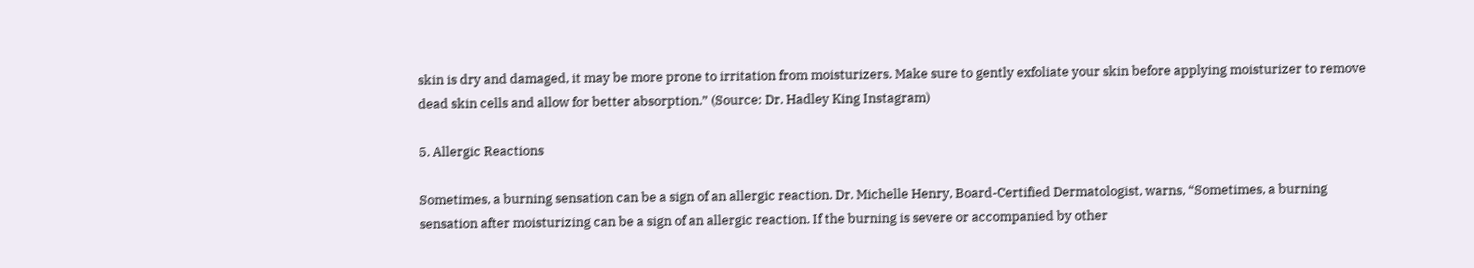skin is dry and damaged, it may be more prone to irritation from moisturizers. Make sure to gently exfoliate your skin before applying moisturizer to remove dead skin cells and allow for better absorption.” (Source: Dr. Hadley King Instagram)

5. Allergic Reactions

Sometimes, a burning sensation can be a sign of an allergic reaction. Dr. Michelle Henry, Board-Certified Dermatologist, warns, “Sometimes, a burning sensation after moisturizing can be a sign of an allergic reaction. If the burning is severe or accompanied by other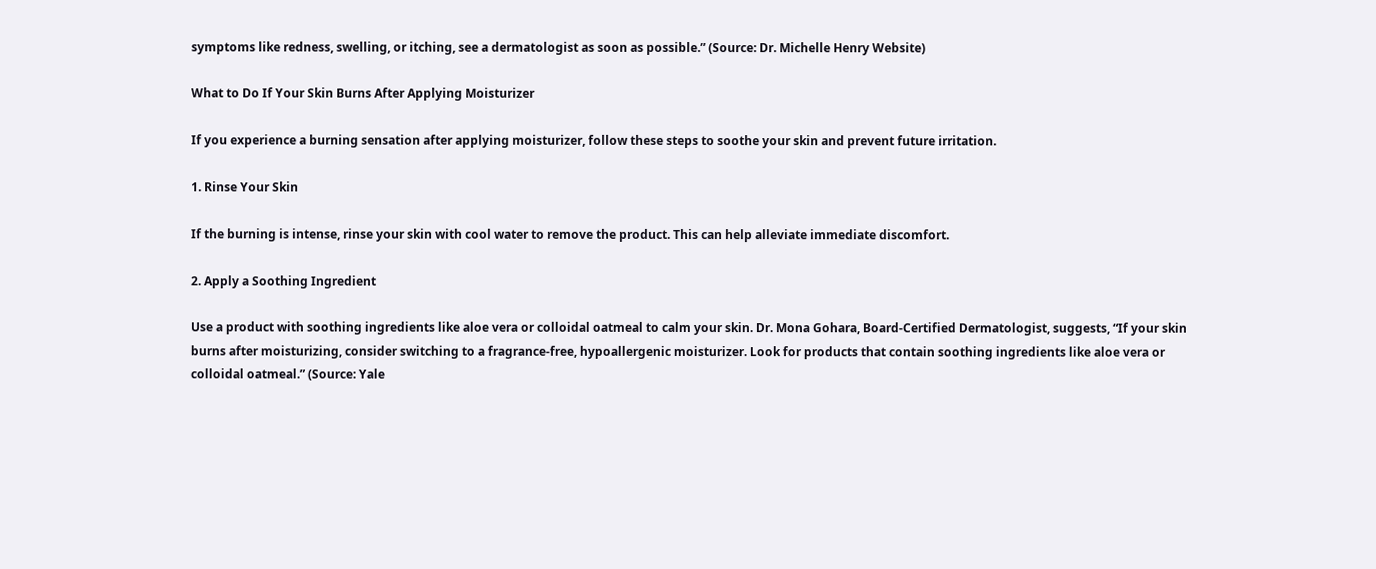symptoms like redness, swelling, or itching, see a dermatologist as soon as possible.” (Source: Dr. Michelle Henry Website)

What to Do If Your Skin Burns After Applying Moisturizer

If you experience a burning sensation after applying moisturizer, follow these steps to soothe your skin and prevent future irritation.

1. Rinse Your Skin

If the burning is intense, rinse your skin with cool water to remove the product. This can help alleviate immediate discomfort.

2. Apply a Soothing Ingredient

Use a product with soothing ingredients like aloe vera or colloidal oatmeal to calm your skin. Dr. Mona Gohara, Board-Certified Dermatologist, suggests, “If your skin burns after moisturizing, consider switching to a fragrance-free, hypoallergenic moisturizer. Look for products that contain soothing ingredients like aloe vera or colloidal oatmeal.” (Source: Yale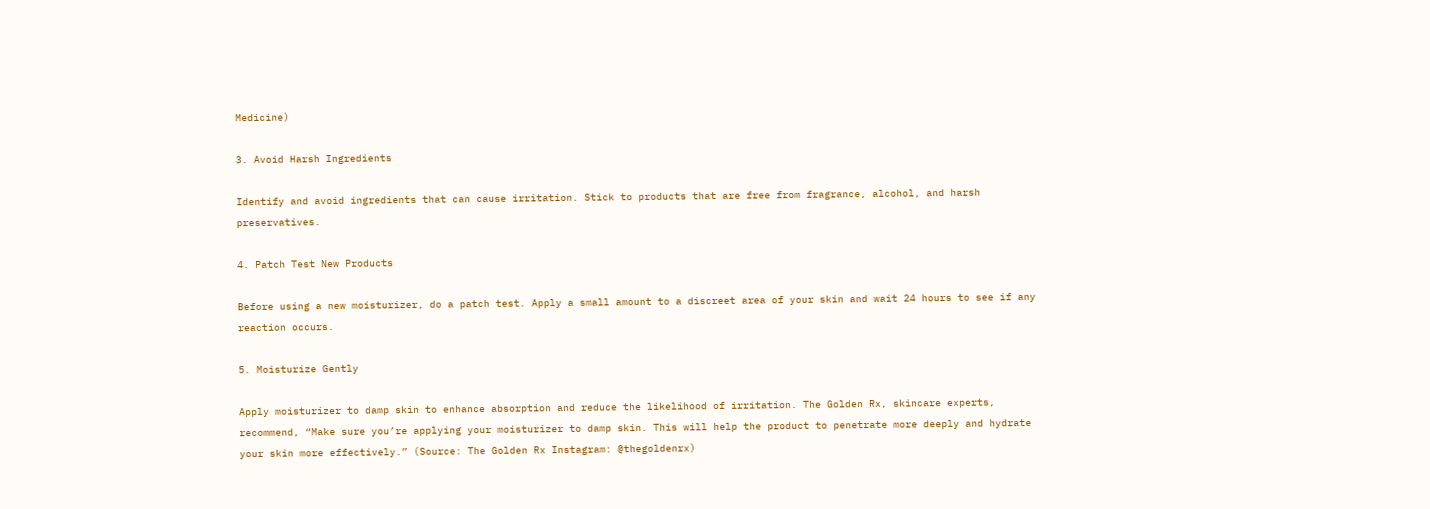Medicine)

3. Avoid Harsh Ingredients

Identify and avoid ingredients that can cause irritation. Stick to products that are free from fragrance, alcohol, and harsh preservatives.

4. Patch Test New Products

Before using a new moisturizer, do a patch test. Apply a small amount to a discreet area of your skin and wait 24 hours to see if any reaction occurs.

5. Moisturize Gently

Apply moisturizer to damp skin to enhance absorption and reduce the likelihood of irritation. The Golden Rx, skincare experts, recommend, “Make sure you’re applying your moisturizer to damp skin. This will help the product to penetrate more deeply and hydrate your skin more effectively.” (Source: The Golden Rx Instagram: @thegoldenrx)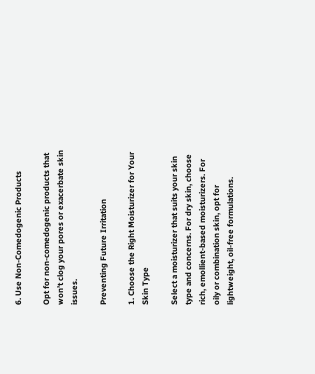6. Use Non-Comedogenic Products

Opt for non-comedogenic products that won’t clog your pores or exacerbate skin issues.

Preventing Future Irritation

1. Choose the Right Moisturizer for Your Skin Type

Select a moisturizer that suits your skin type and concerns. For dry skin, choose rich, emollient-based moisturizers. For oily or combination skin, opt for lightweight, oil-free formulations.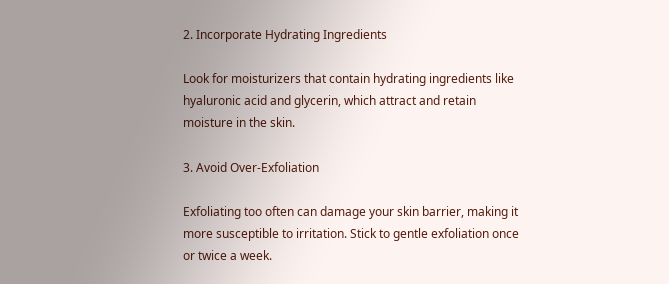2. Incorporate Hydrating Ingredients

Look for moisturizers that contain hydrating ingredients like hyaluronic acid and glycerin, which attract and retain moisture in the skin.

3. Avoid Over-Exfoliation

Exfoliating too often can damage your skin barrier, making it more susceptible to irritation. Stick to gentle exfoliation once or twice a week.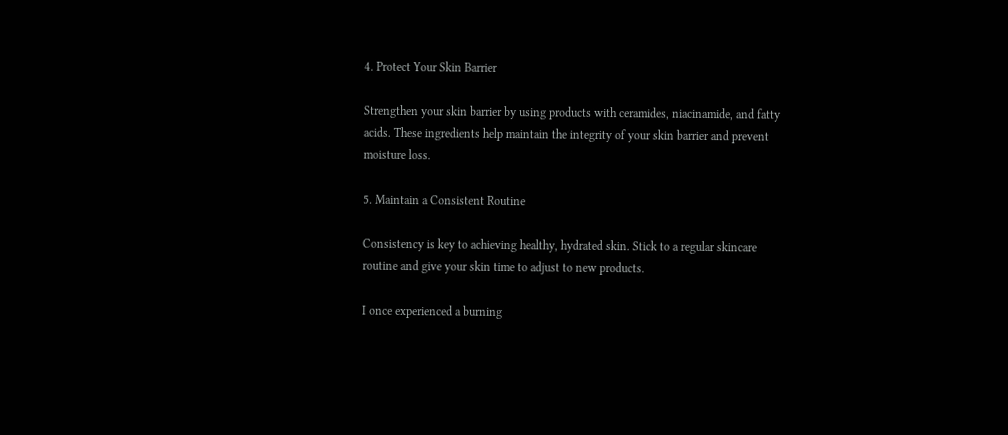4. Protect Your Skin Barrier

Strengthen your skin barrier by using products with ceramides, niacinamide, and fatty acids. These ingredients help maintain the integrity of your skin barrier and prevent moisture loss.

5. Maintain a Consistent Routine

Consistency is key to achieving healthy, hydrated skin. Stick to a regular skincare routine and give your skin time to adjust to new products.

I once experienced a burning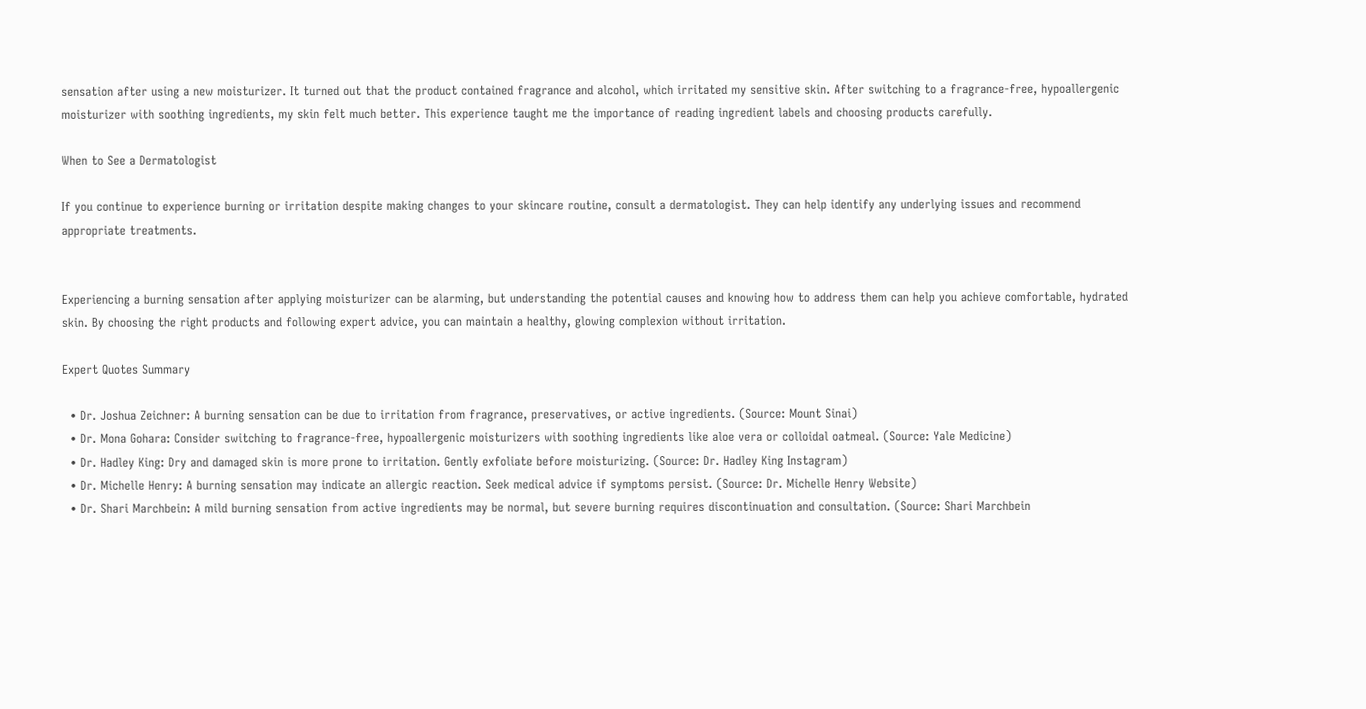sensation after using a new moisturizer. It turned out that the product contained fragrance and alcohol, which irritated my sensitive skin. After switching to a fragrance-free, hypoallergenic moisturizer with soothing ingredients, my skin felt much better. This experience taught me the importance of reading ingredient labels and choosing products carefully.

When to See a Dermatologist

If you continue to experience burning or irritation despite making changes to your skincare routine, consult a dermatologist. They can help identify any underlying issues and recommend appropriate treatments.


Experiencing a burning sensation after applying moisturizer can be alarming, but understanding the potential causes and knowing how to address them can help you achieve comfortable, hydrated skin. By choosing the right products and following expert advice, you can maintain a healthy, glowing complexion without irritation.

Expert Quotes Summary

  • Dr. Joshua Zeichner: A burning sensation can be due to irritation from fragrance, preservatives, or active ingredients. (Source: Mount Sinai)
  • Dr. Mona Gohara: Consider switching to fragrance-free, hypoallergenic moisturizers with soothing ingredients like aloe vera or colloidal oatmeal. (Source: Yale Medicine)
  • Dr. Hadley King: Dry and damaged skin is more prone to irritation. Gently exfoliate before moisturizing. (Source: Dr. Hadley King Instagram)
  • Dr. Michelle Henry: A burning sensation may indicate an allergic reaction. Seek medical advice if symptoms persist. (Source: Dr. Michelle Henry Website)
  • Dr. Shari Marchbein: A mild burning sensation from active ingredients may be normal, but severe burning requires discontinuation and consultation. (Source: Shari Marchbein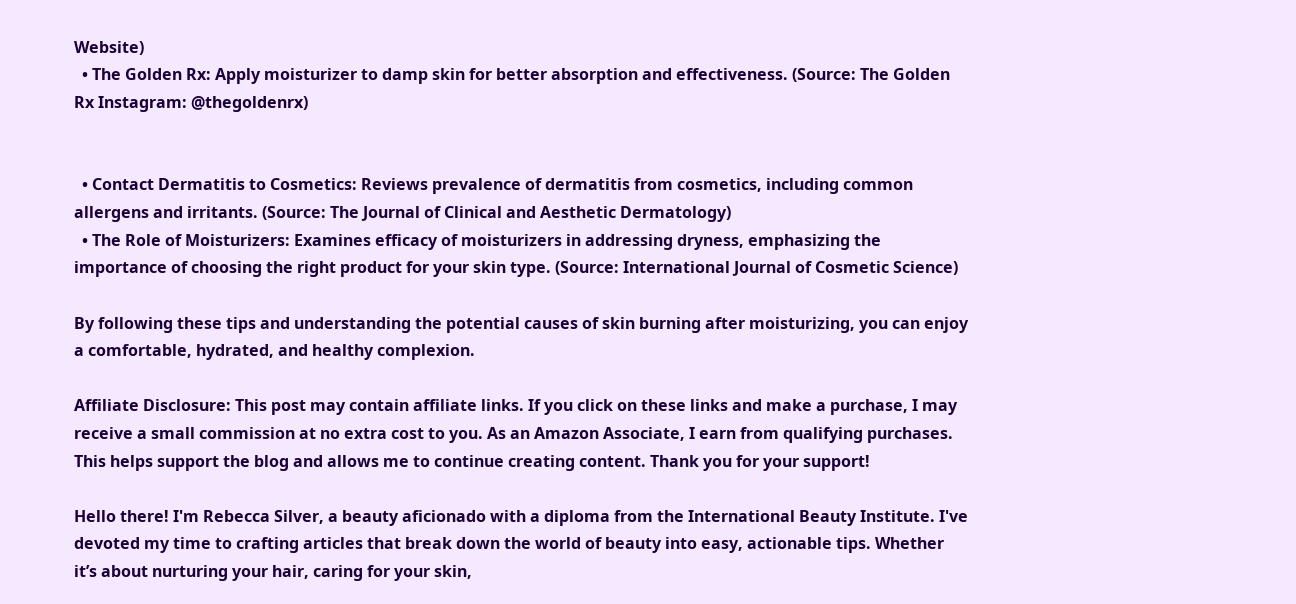Website)
  • The Golden Rx: Apply moisturizer to damp skin for better absorption and effectiveness. (Source: The Golden Rx Instagram: @thegoldenrx)


  • Contact Dermatitis to Cosmetics: Reviews prevalence of dermatitis from cosmetics, including common allergens and irritants. (Source: The Journal of Clinical and Aesthetic Dermatology)
  • The Role of Moisturizers: Examines efficacy of moisturizers in addressing dryness, emphasizing the importance of choosing the right product for your skin type. (Source: International Journal of Cosmetic Science)

By following these tips and understanding the potential causes of skin burning after moisturizing, you can enjoy a comfortable, hydrated, and healthy complexion.

Affiliate Disclosure: This post may contain affiliate links. If you click on these links and make a purchase, I may receive a small commission at no extra cost to you. As an Amazon Associate, I earn from qualifying purchases. This helps support the blog and allows me to continue creating content. Thank you for your support!

Hello there! I'm Rebecca Silver, a beauty aficionado with a diploma from the International Beauty Institute. I've devoted my time to crafting articles that break down the world of beauty into easy, actionable tips. Whether it’s about nurturing your hair, caring for your skin,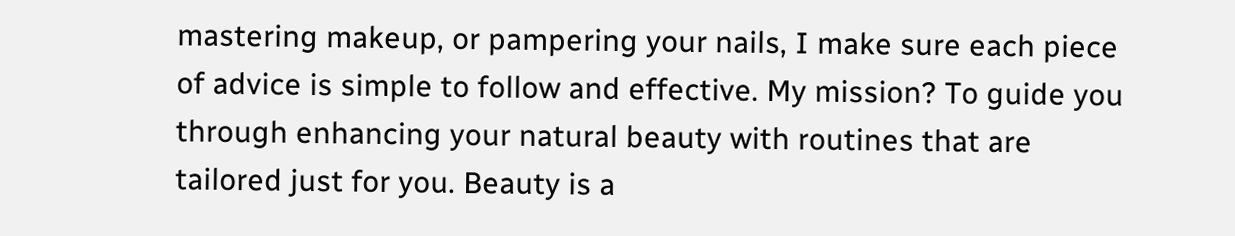mastering makeup, or pampering your nails, I make sure each piece of advice is simple to follow and effective. My mission? To guide you through enhancing your natural beauty with routines that are tailored just for you. Beauty is a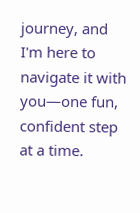journey, and I'm here to navigate it with you—one fun, confident step at a time.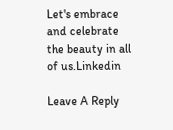Let's embrace and celebrate the beauty in all of us.Linkedin

Leave A Reply